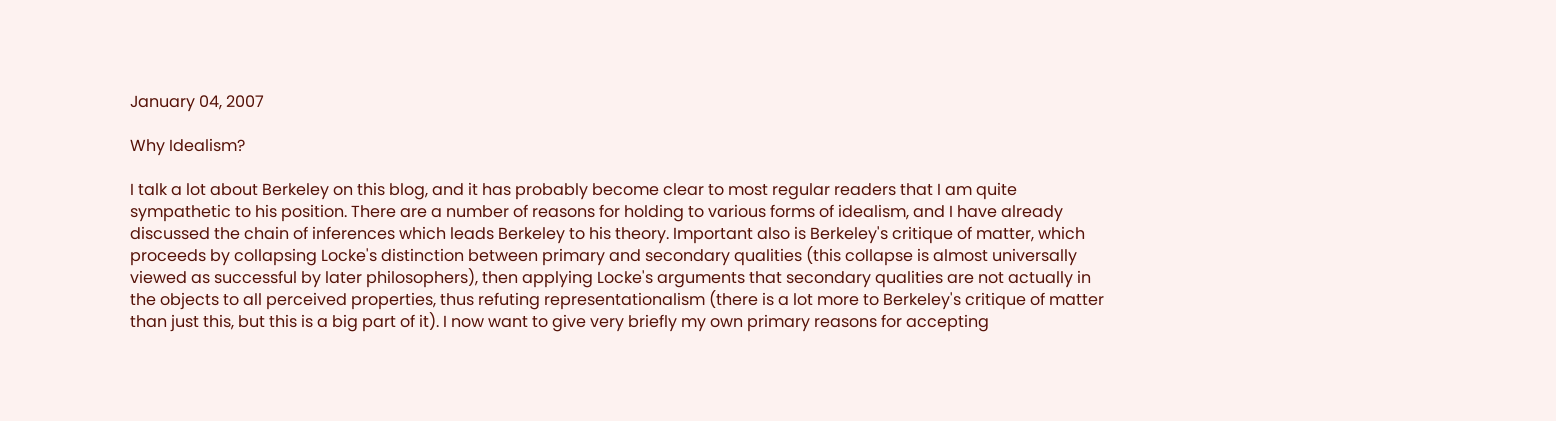January 04, 2007

Why Idealism?

I talk a lot about Berkeley on this blog, and it has probably become clear to most regular readers that I am quite sympathetic to his position. There are a number of reasons for holding to various forms of idealism, and I have already discussed the chain of inferences which leads Berkeley to his theory. Important also is Berkeley's critique of matter, which proceeds by collapsing Locke's distinction between primary and secondary qualities (this collapse is almost universally viewed as successful by later philosophers), then applying Locke's arguments that secondary qualities are not actually in the objects to all perceived properties, thus refuting representationalism (there is a lot more to Berkeley's critique of matter than just this, but this is a big part of it). I now want to give very briefly my own primary reasons for accepting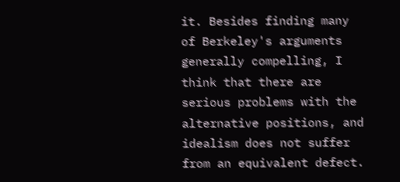it. Besides finding many of Berkeley's arguments generally compelling, I think that there are serious problems with the alternative positions, and idealism does not suffer from an equivalent defect.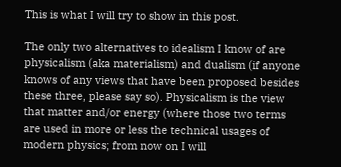This is what I will try to show in this post.

The only two alternatives to idealism I know of are physicalism (aka materialism) and dualism (if anyone knows of any views that have been proposed besides these three, please say so). Physicalism is the view that matter and/or energy (where those two terms are used in more or less the technical usages of modern physics; from now on I will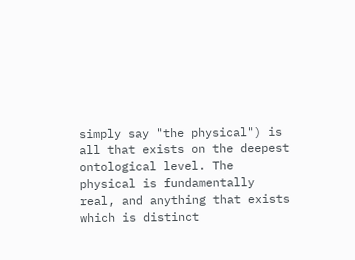simply say "the physical") is all that exists on the deepest ontological level. The physical is fundamentally real, and anything that exists which is distinct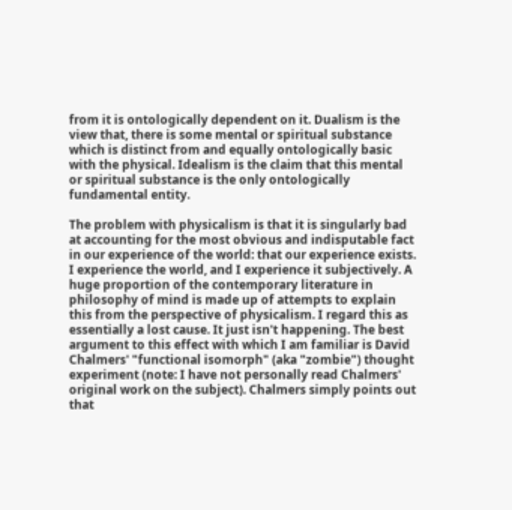from it is ontologically dependent on it. Dualism is the view that, there is some mental or spiritual substance which is distinct from and equally ontologically basic with the physical. Idealism is the claim that this mental or spiritual substance is the only ontologically fundamental entity.

The problem with physicalism is that it is singularly bad at accounting for the most obvious and indisputable fact in our experience of the world: that our experience exists. I experience the world, and I experience it subjectively. A huge proportion of the contemporary literature in philosophy of mind is made up of attempts to explain this from the perspective of physicalism. I regard this as essentially a lost cause. It just isn't happening. The best argument to this effect with which I am familiar is David Chalmers' "functional isomorph" (aka "zombie") thought experiment (note: I have not personally read Chalmers' original work on the subject). Chalmers simply points out that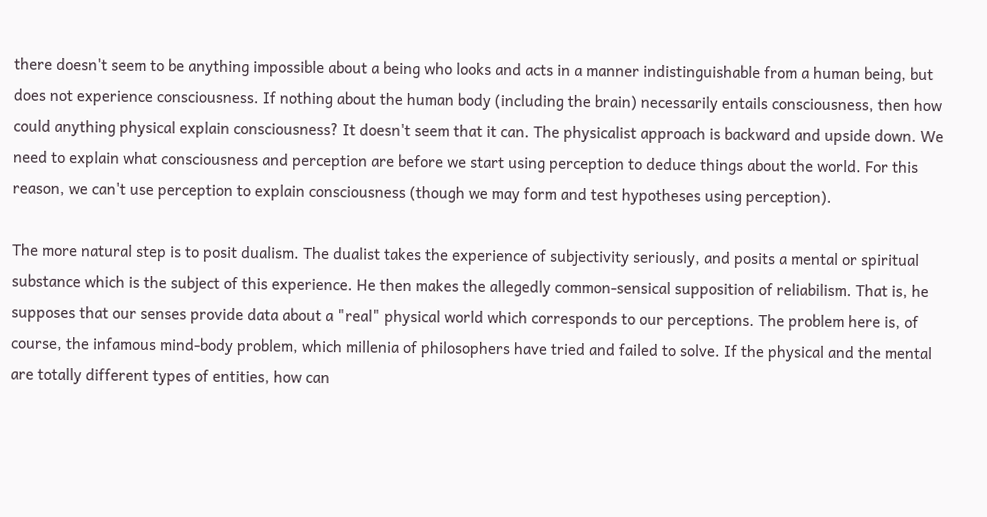there doesn't seem to be anything impossible about a being who looks and acts in a manner indistinguishable from a human being, but does not experience consciousness. If nothing about the human body (including the brain) necessarily entails consciousness, then how could anything physical explain consciousness? It doesn't seem that it can. The physicalist approach is backward and upside down. We need to explain what consciousness and perception are before we start using perception to deduce things about the world. For this reason, we can't use perception to explain consciousness (though we may form and test hypotheses using perception).

The more natural step is to posit dualism. The dualist takes the experience of subjectivity seriously, and posits a mental or spiritual substance which is the subject of this experience. He then makes the allegedly common-sensical supposition of reliabilism. That is, he supposes that our senses provide data about a "real" physical world which corresponds to our perceptions. The problem here is, of course, the infamous mind-body problem, which millenia of philosophers have tried and failed to solve. If the physical and the mental are totally different types of entities, how can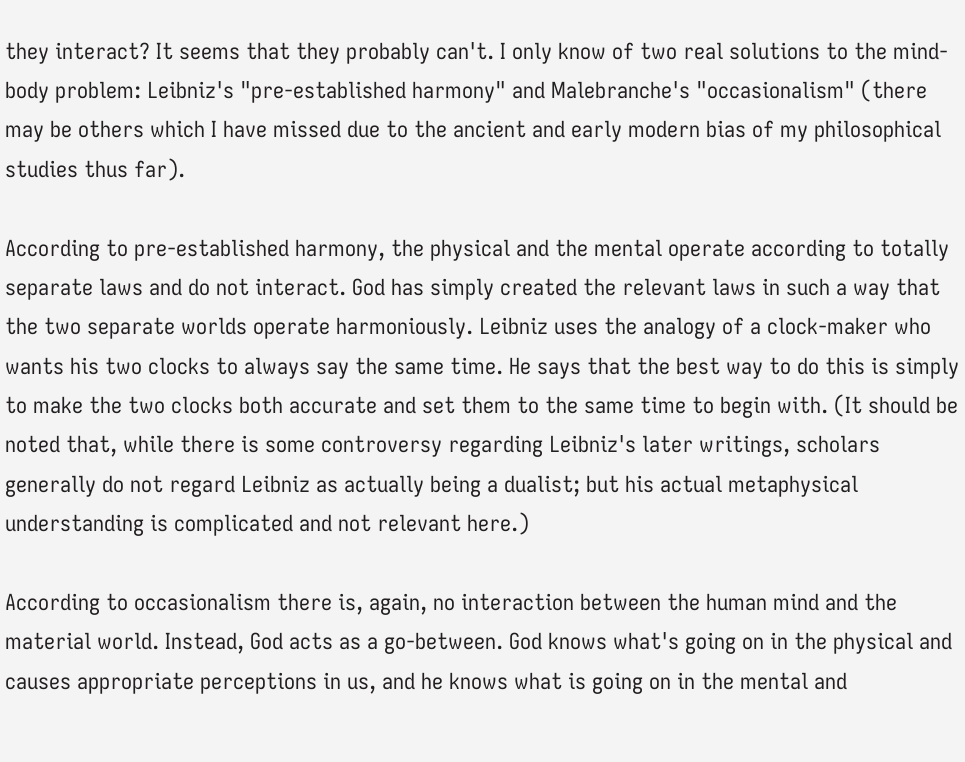they interact? It seems that they probably can't. I only know of two real solutions to the mind-body problem: Leibniz's "pre-established harmony" and Malebranche's "occasionalism" (there may be others which I have missed due to the ancient and early modern bias of my philosophical studies thus far).

According to pre-established harmony, the physical and the mental operate according to totally separate laws and do not interact. God has simply created the relevant laws in such a way that the two separate worlds operate harmoniously. Leibniz uses the analogy of a clock-maker who wants his two clocks to always say the same time. He says that the best way to do this is simply to make the two clocks both accurate and set them to the same time to begin with. (It should be noted that, while there is some controversy regarding Leibniz's later writings, scholars generally do not regard Leibniz as actually being a dualist; but his actual metaphysical understanding is complicated and not relevant here.)

According to occasionalism there is, again, no interaction between the human mind and the material world. Instead, God acts as a go-between. God knows what's going on in the physical and causes appropriate perceptions in us, and he knows what is going on in the mental and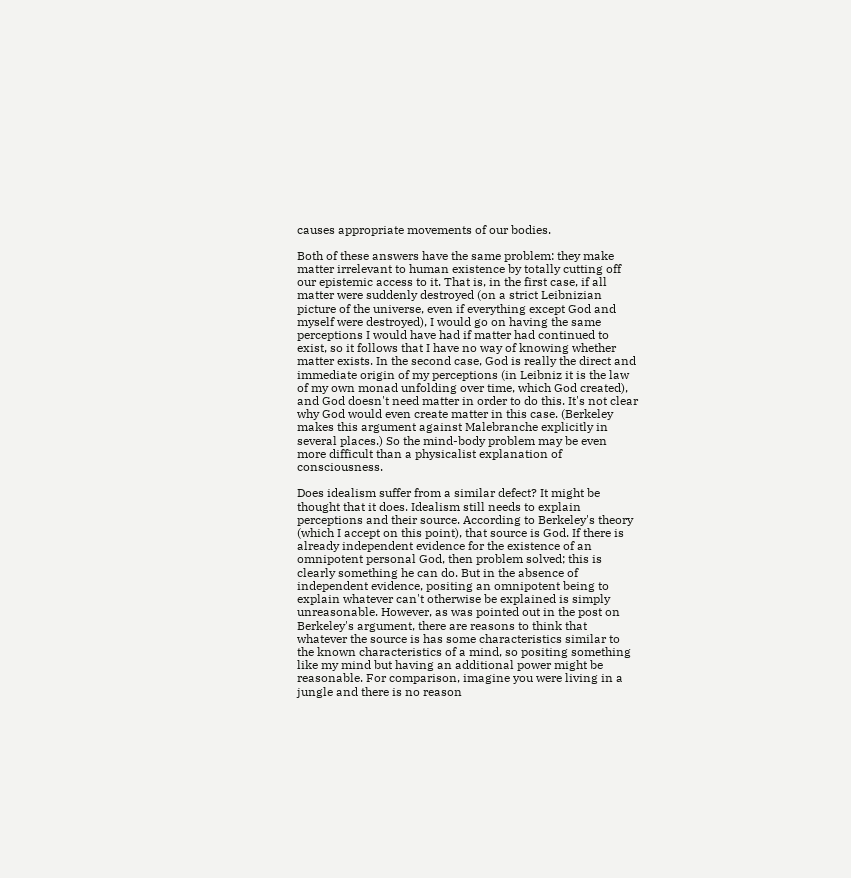causes appropriate movements of our bodies.

Both of these answers have the same problem: they make matter irrelevant to human existence by totally cutting off our epistemic access to it. That is, in the first case, if all matter were suddenly destroyed (on a strict Leibnizian picture of the universe, even if everything except God and myself were destroyed), I would go on having the same perceptions I would have had if matter had continued to exist, so it follows that I have no way of knowing whether matter exists. In the second case, God is really the direct and immediate origin of my perceptions (in Leibniz it is the law of my own monad unfolding over time, which God created), and God doesn't need matter in order to do this. It's not clear why God would even create matter in this case. (Berkeley makes this argument against Malebranche explicitly in several places.) So the mind-body problem may be even more difficult than a physicalist explanation of consciousness.

Does idealism suffer from a similar defect? It might be thought that it does. Idealism still needs to explain perceptions and their source. According to Berkeley's theory (which I accept on this point), that source is God. If there is already independent evidence for the existence of an omnipotent personal God, then problem solved; this is clearly something he can do. But in the absence of independent evidence, positing an omnipotent being to explain whatever can't otherwise be explained is simply unreasonable. However, as was pointed out in the post on Berkeley's argument, there are reasons to think that whatever the source is has some characteristics similar to the known characteristics of a mind, so positing something like my mind but having an additional power might be reasonable. For comparison, imagine you were living in a jungle and there is no reason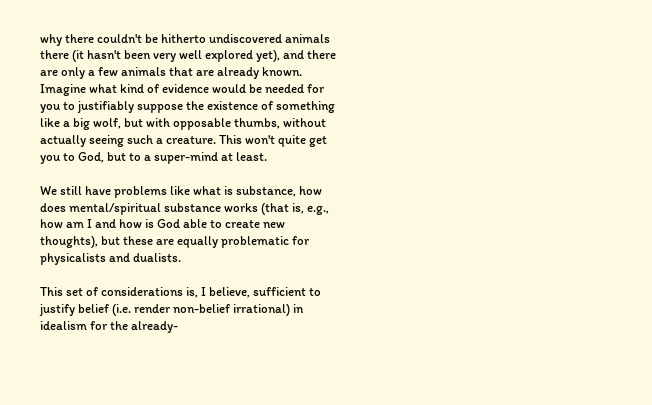why there couldn't be hitherto undiscovered animals there (it hasn't been very well explored yet), and there are only a few animals that are already known. Imagine what kind of evidence would be needed for you to justifiably suppose the existence of something like a big wolf, but with opposable thumbs, without actually seeing such a creature. This won't quite get you to God, but to a super-mind at least.

We still have problems like what is substance, how does mental/spiritual substance works (that is, e.g., how am I and how is God able to create new thoughts), but these are equally problematic for physicalists and dualists.

This set of considerations is, I believe, sufficient to justify belief (i.e. render non-belief irrational) in idealism for the already-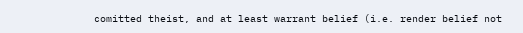comitted theist, and at least warrant belief (i.e. render belief not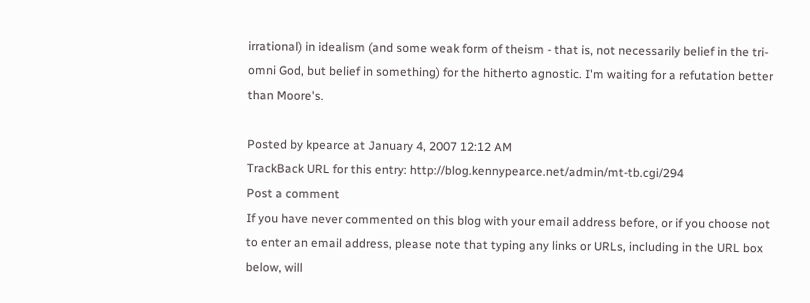irrational) in idealism (and some weak form of theism - that is, not necessarily belief in the tri-omni God, but belief in something) for the hitherto agnostic. I'm waiting for a refutation better than Moore's.

Posted by kpearce at January 4, 2007 12:12 AM
TrackBack URL for this entry: http://blog.kennypearce.net/admin/mt-tb.cgi/294
Post a comment
If you have never commented on this blog with your email address before, or if you choose not to enter an email address, please note that typing any links or URLs, including in the URL box below, will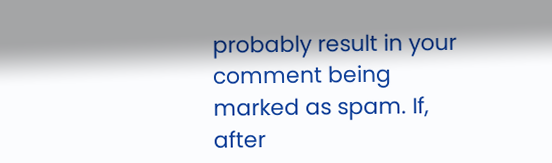probably result in your comment being marked as spam. If, after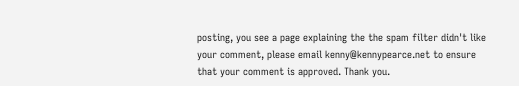posting, you see a page explaining the the spam filter didn't like your comment, please email kenny@kennypearce.net to ensure that your comment is approved. Thank you.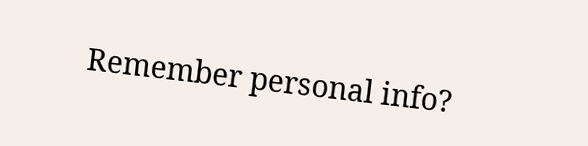Remember personal info?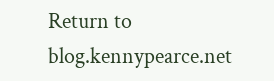Return to blog.kennypearce.net